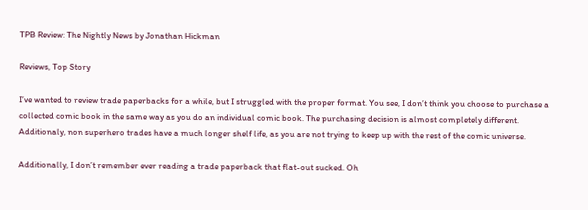TPB Review: The Nightly News by Jonathan Hickman

Reviews, Top Story

I’ve wanted to review trade paperbacks for a while, but I struggled with the proper format. You see, I don’t think you choose to purchase a collected comic book in the same way as you do an individual comic book. The purchasing decision is almost completely different. Additionaly, non superhero trades have a much longer shelf life, as you are not trying to keep up with the rest of the comic universe.

Additionally, I don’t remember ever reading a trade paperback that flat-out sucked. Oh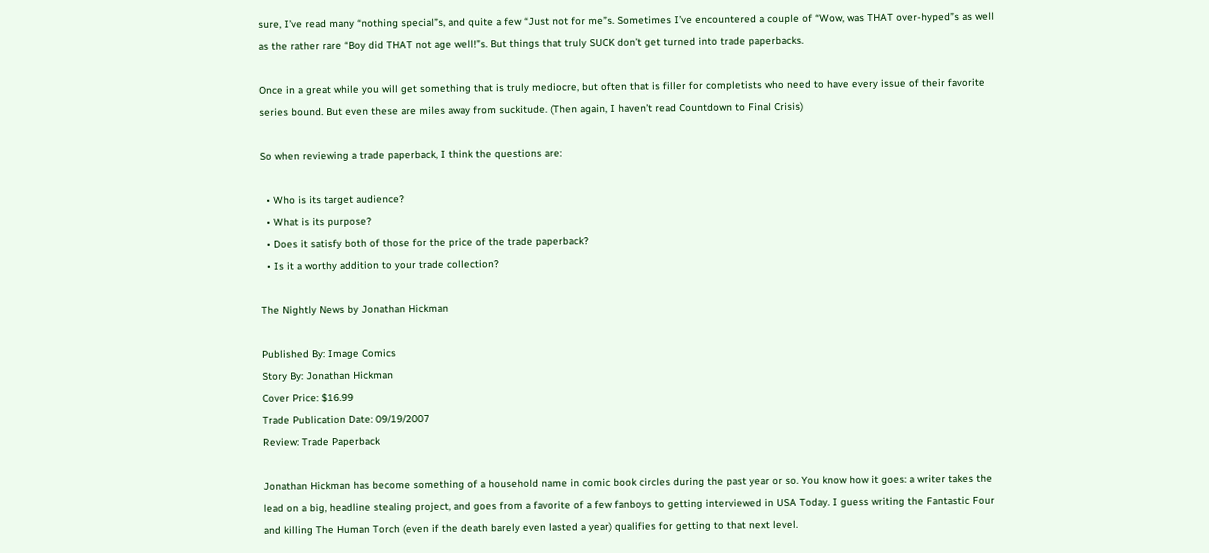sure, I’ve read many “nothing special”s, and quite a few “Just not for me”s. Sometimes I’ve encountered a couple of “Wow, was THAT over-hyped”s as well as the rather rare “Boy did THAT not age well!”s. But things that truly SUCK don’t get turned into trade paperbacks.

Once in a great while you will get something that is truly mediocre, but often that is filler for completists who need to have every issue of their favorite series bound. But even these are miles away from suckitude. (Then again, I haven’t read Countdown to Final Crisis)

So when reviewing a trade paperback, I think the questions are:

  • Who is its target audience?
  • What is its purpose?
  • Does it satisfy both of those for the price of the trade paperback?
  • Is it a worthy addition to your trade collection?

The Nightly News by Jonathan Hickman

Published By: Image Comics
Story By: Jonathan Hickman
Cover Price: $16.99
Trade Publication Date: 09/19/2007
Review: Trade Paperback

Jonathan Hickman has become something of a household name in comic book circles during the past year or so. You know how it goes: a writer takes the lead on a big, headline stealing project, and goes from a favorite of a few fanboys to getting interviewed in USA Today. I guess writing the Fantastic Four and killing The Human Torch (even if the death barely even lasted a year) qualifies for getting to that next level.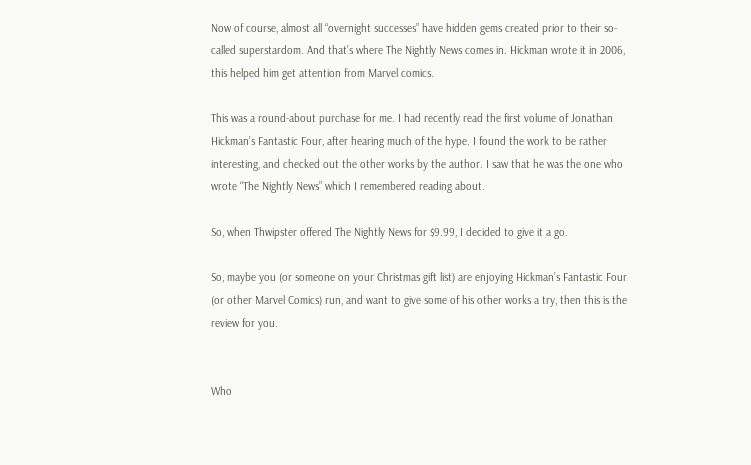Now of course, almost all “overnight successes” have hidden gems created prior to their so-called superstardom. And that’s where The Nightly News comes in. Hickman wrote it in 2006, this helped him get attention from Marvel comics.

This was a round-about purchase for me. I had recently read the first volume of Jonathan Hickman’s Fantastic Four, after hearing much of the hype. I found the work to be rather interesting, and checked out the other works by the author. I saw that he was the one who wrote “The Nightly News” which I remembered reading about.

So, when Thwipster offered The Nightly News for $9.99, I decided to give it a go.

So, maybe you (or someone on your Christmas gift list) are enjoying Hickman’s Fantastic Four (or other Marvel Comics) run, and want to give some of his other works a try, then this is the review for you.


Who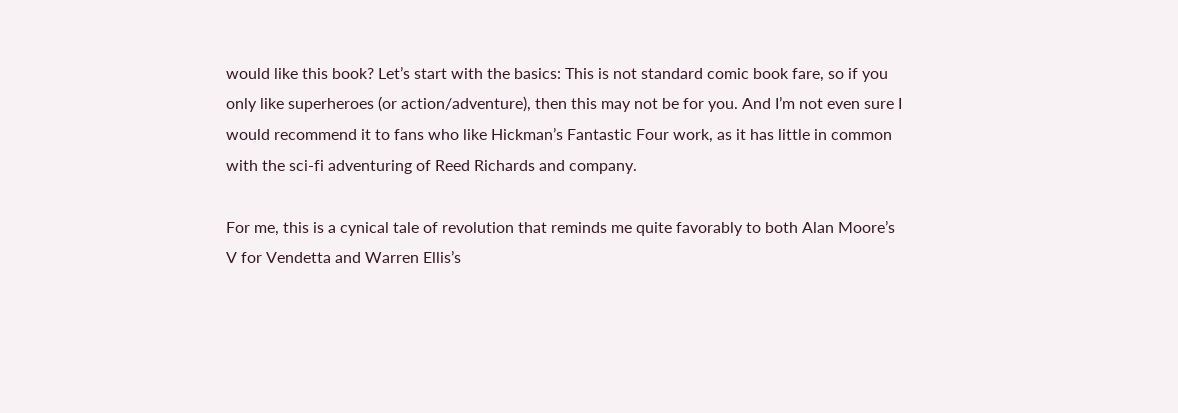would like this book? Let’s start with the basics: This is not standard comic book fare, so if you only like superheroes (or action/adventure), then this may not be for you. And I’m not even sure I would recommend it to fans who like Hickman’s Fantastic Four work, as it has little in common with the sci-fi adventuring of Reed Richards and company.

For me, this is a cynical tale of revolution that reminds me quite favorably to both Alan Moore’s V for Vendetta and Warren Ellis’s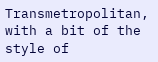Transmetropolitan, with a bit of the style of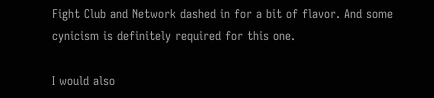Fight Club and Network dashed in for a bit of flavor. And some cynicism is definitely required for this one.

I would also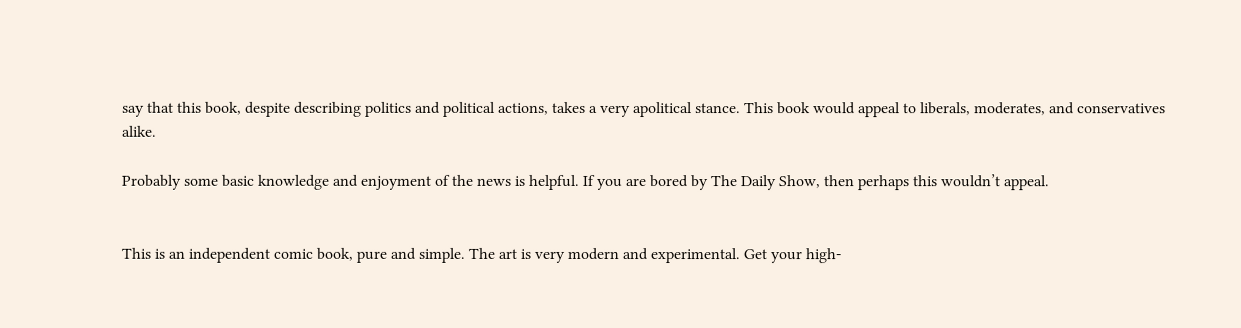say that this book, despite describing politics and political actions, takes a very apolitical stance. This book would appeal to liberals, moderates, and conservatives alike.

Probably some basic knowledge and enjoyment of the news is helpful. If you are bored by The Daily Show, then perhaps this wouldn’t appeal.


This is an independent comic book, pure and simple. The art is very modern and experimental. Get your high-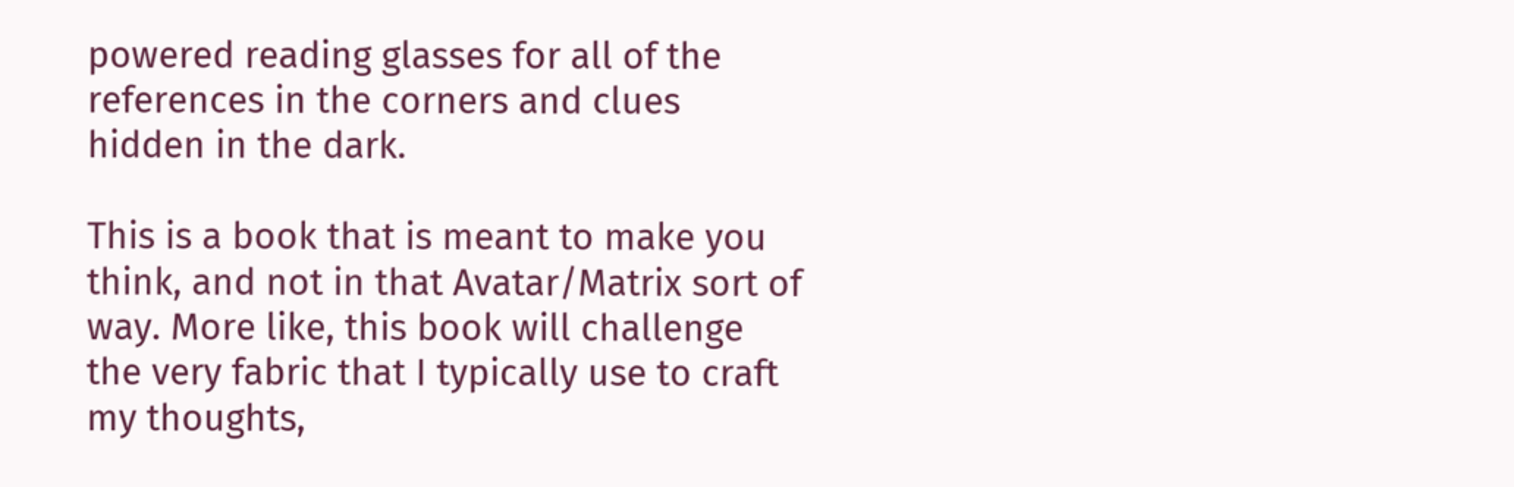powered reading glasses for all of the references in the corners and clues hidden in the dark.

This is a book that is meant to make you think, and not in that Avatar/Matrix sort of way. More like, this book will challenge the very fabric that I typically use to craft my thoughts,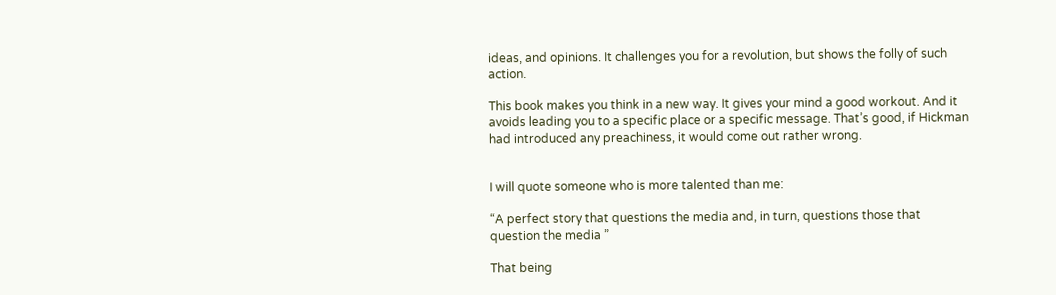ideas, and opinions. It challenges you for a revolution, but shows the folly of such action.

This book makes you think in a new way. It gives your mind a good workout. And it avoids leading you to a specific place or a specific message. That’s good, if Hickman had introduced any preachiness, it would come out rather wrong.


I will quote someone who is more talented than me:

“A perfect story that questions the media and, in turn, questions those that question the media ”

That being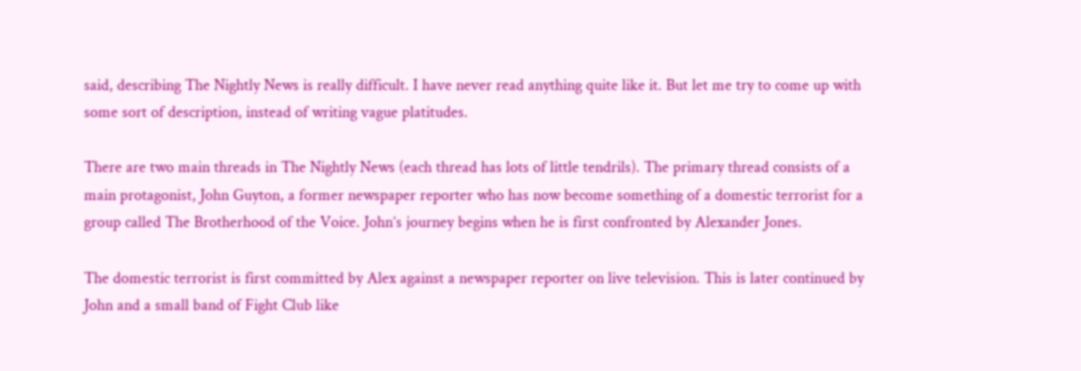said, describing The Nightly News is really difficult. I have never read anything quite like it. But let me try to come up with some sort of description, instead of writing vague platitudes.

There are two main threads in The Nightly News (each thread has lots of little tendrils). The primary thread consists of a main protagonist, John Guyton, a former newspaper reporter who has now become something of a domestic terrorist for a group called The Brotherhood of the Voice. John’s journey begins when he is first confronted by Alexander Jones.

The domestic terrorist is first committed by Alex against a newspaper reporter on live television. This is later continued by John and a small band of Fight Club like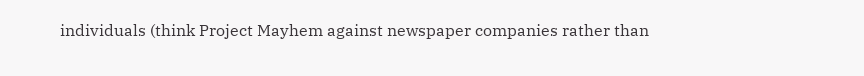individuals (think Project Mayhem against newspaper companies rather than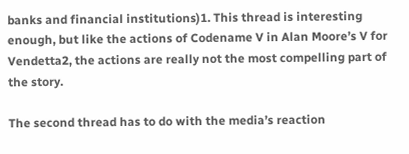banks and financial institutions)1. This thread is interesting enough, but like the actions of Codename V in Alan Moore’s V for Vendetta2, the actions are really not the most compelling part of the story.

The second thread has to do with the media’s reaction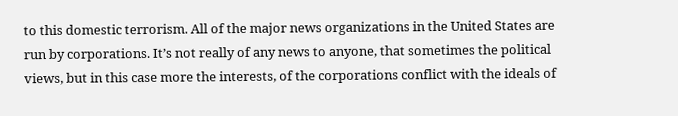to this domestic terrorism. All of the major news organizations in the United States are run by corporations. It’s not really of any news to anyone, that sometimes the political views, but in this case more the interests, of the corporations conflict with the ideals of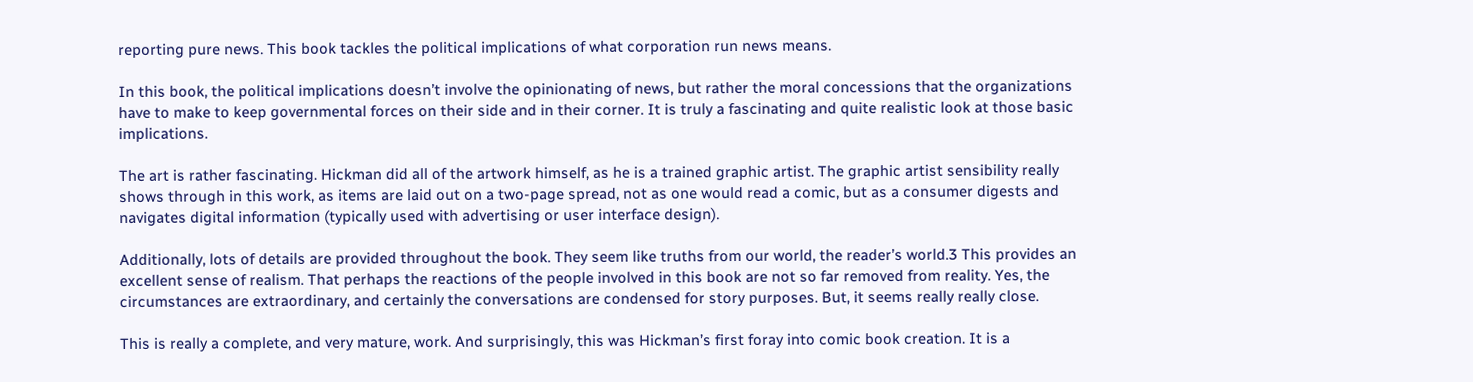reporting pure news. This book tackles the political implications of what corporation run news means.

In this book, the political implications doesn’t involve the opinionating of news, but rather the moral concessions that the organizations have to make to keep governmental forces on their side and in their corner. It is truly a fascinating and quite realistic look at those basic implications.

The art is rather fascinating. Hickman did all of the artwork himself, as he is a trained graphic artist. The graphic artist sensibility really shows through in this work, as items are laid out on a two-page spread, not as one would read a comic, but as a consumer digests and navigates digital information (typically used with advertising or user interface design).

Additionally, lots of details are provided throughout the book. They seem like truths from our world, the reader’s world.3 This provides an excellent sense of realism. That perhaps the reactions of the people involved in this book are not so far removed from reality. Yes, the circumstances are extraordinary, and certainly the conversations are condensed for story purposes. But, it seems really really close.

This is really a complete, and very mature, work. And surprisingly, this was Hickman’s first foray into comic book creation. It is a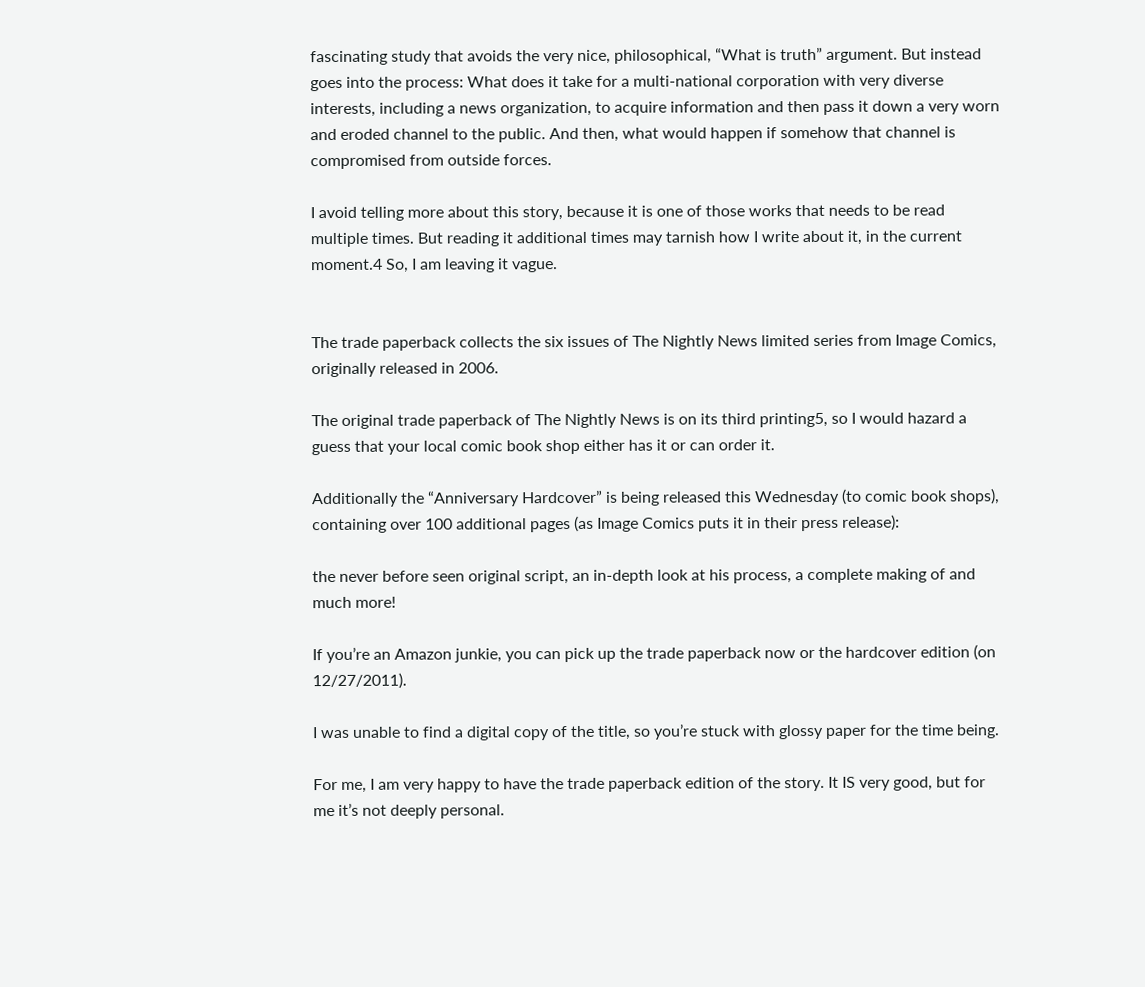fascinating study that avoids the very nice, philosophical, “What is truth” argument. But instead goes into the process: What does it take for a multi-national corporation with very diverse interests, including a news organization, to acquire information and then pass it down a very worn and eroded channel to the public. And then, what would happen if somehow that channel is compromised from outside forces.

I avoid telling more about this story, because it is one of those works that needs to be read multiple times. But reading it additional times may tarnish how I write about it, in the current moment.4 So, I am leaving it vague.


The trade paperback collects the six issues of The Nightly News limited series from Image Comics, originally released in 2006.

The original trade paperback of The Nightly News is on its third printing5, so I would hazard a guess that your local comic book shop either has it or can order it.

Additionally the “Anniversary Hardcover” is being released this Wednesday (to comic book shops), containing over 100 additional pages (as Image Comics puts it in their press release):

the never before seen original script, an in-depth look at his process, a complete making of and much more!

If you’re an Amazon junkie, you can pick up the trade paperback now or the hardcover edition (on 12/27/2011).

I was unable to find a digital copy of the title, so you’re stuck with glossy paper for the time being.

For me, I am very happy to have the trade paperback edition of the story. It IS very good, but for me it’s not deeply personal.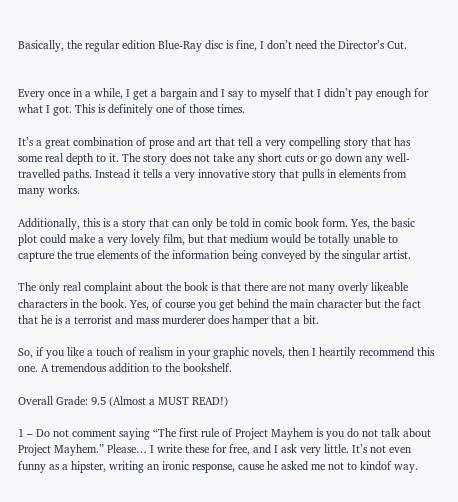Basically, the regular edition Blue-Ray disc is fine, I don’t need the Director’s Cut.


Every once in a while, I get a bargain and I say to myself that I didn’t pay enough for what I got. This is definitely one of those times.

It’s a great combination of prose and art that tell a very compelling story that has some real depth to it. The story does not take any short cuts or go down any well-travelled paths. Instead it tells a very innovative story that pulls in elements from many works.

Additionally, this is a story that can only be told in comic book form. Yes, the basic plot could make a very lovely film, but that medium would be totally unable to capture the true elements of the information being conveyed by the singular artist.

The only real complaint about the book is that there are not many overly likeable characters in the book. Yes, of course you get behind the main character but the fact that he is a terrorist and mass murderer does hamper that a bit.

So, if you like a touch of realism in your graphic novels, then I heartily recommend this one. A tremendous addition to the bookshelf.

Overall Grade: 9.5 (Almost a MUST READ!)

1 – Do not comment saying “The first rule of Project Mayhem is you do not talk about Project Mayhem.” Please… I write these for free, and I ask very little. It’s not even funny as a hipster, writing an ironic response, cause he asked me not to kindof way.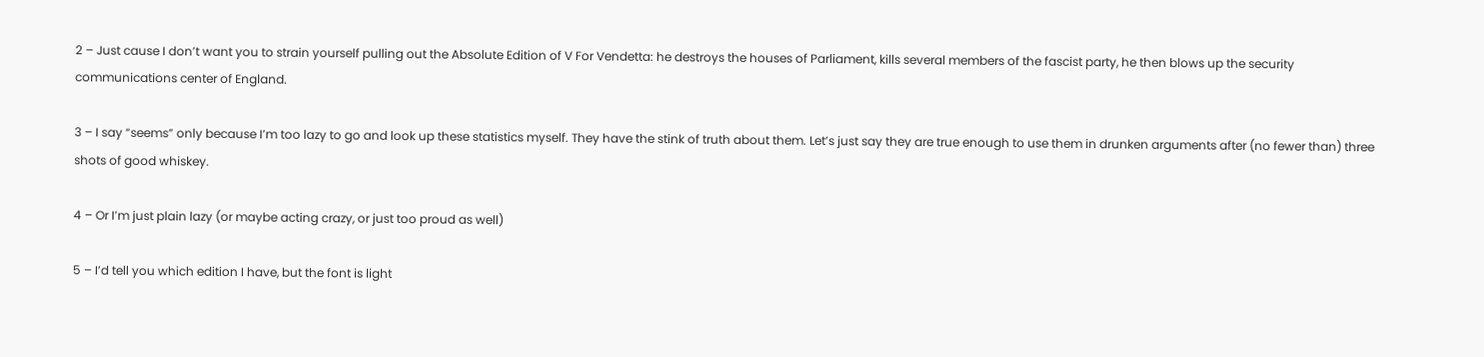2 – Just cause I don’t want you to strain yourself pulling out the Absolute Edition of V For Vendetta: he destroys the houses of Parliament, kills several members of the fascist party, he then blows up the security communications center of England.

3 – I say “seems” only because I’m too lazy to go and look up these statistics myself. They have the stink of truth about them. Let’s just say they are true enough to use them in drunken arguments after (no fewer than) three shots of good whiskey.

4 – Or I’m just plain lazy (or maybe acting crazy, or just too proud as well)

5 – I’d tell you which edition I have, but the font is light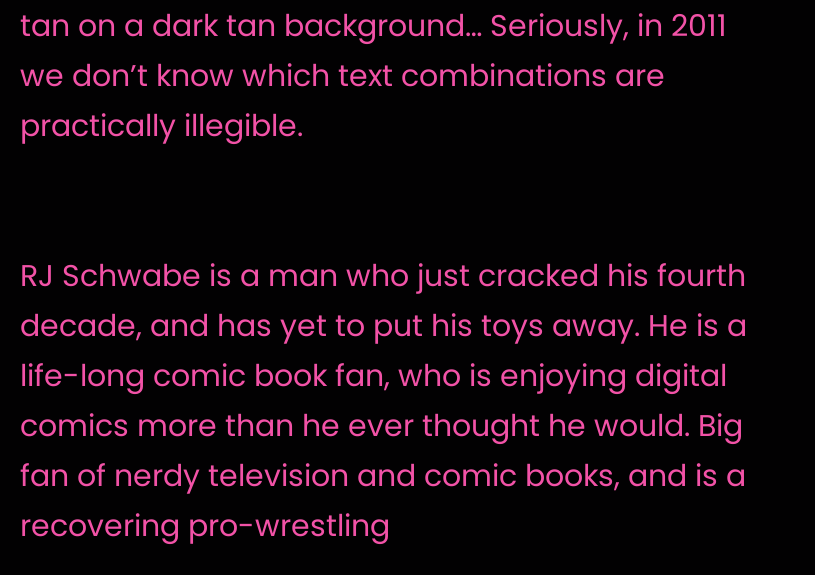tan on a dark tan background… Seriously, in 2011 we don’t know which text combinations are practically illegible.


RJ Schwabe is a man who just cracked his fourth decade, and has yet to put his toys away. He is a life-long comic book fan, who is enjoying digital comics more than he ever thought he would. Big fan of nerdy television and comic books, and is a recovering pro-wrestling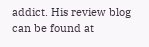addict. His review blog can be found at